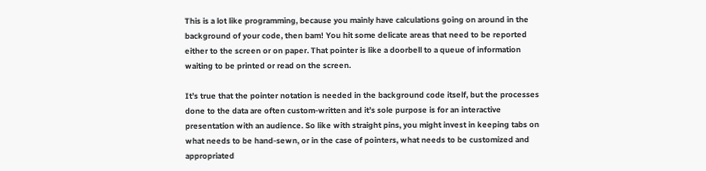This is a lot like programming, because you mainly have calculations going on around in the background of your code, then bam! You hit some delicate areas that need to be reported either to the screen or on paper. That pointer is like a doorbell to a queue of information waiting to be printed or read on the screen.

It’s true that the pointer notation is needed in the background code itself, but the processes done to the data are often custom-written and it’s sole purpose is for an interactive presentation with an audience. So like with straight pins, you might invest in keeping tabs on what needs to be hand-sewn, or in the case of pointers, what needs to be customized and appropriated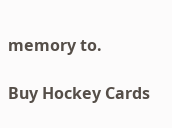memory to.

Buy Hockey Cards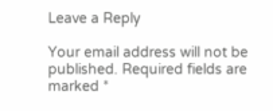Leave a Reply

Your email address will not be published. Required fields are marked *